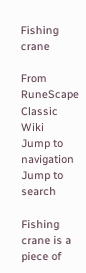Fishing crane

From RuneScape Classic Wiki
Jump to navigation Jump to search

Fishing crane is a piece of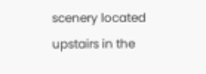scenery located upstairs in the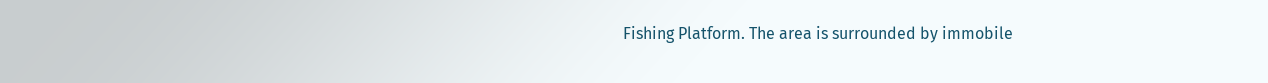Fishing Platform. The area is surrounded by immobile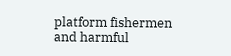platform fishermen and harmful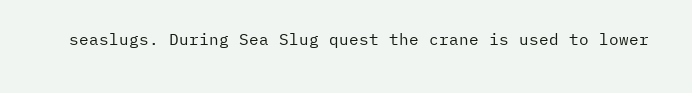seaslugs. During Sea Slug quest the crane is used to lower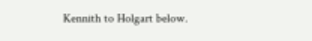Kennith to Holgart below.